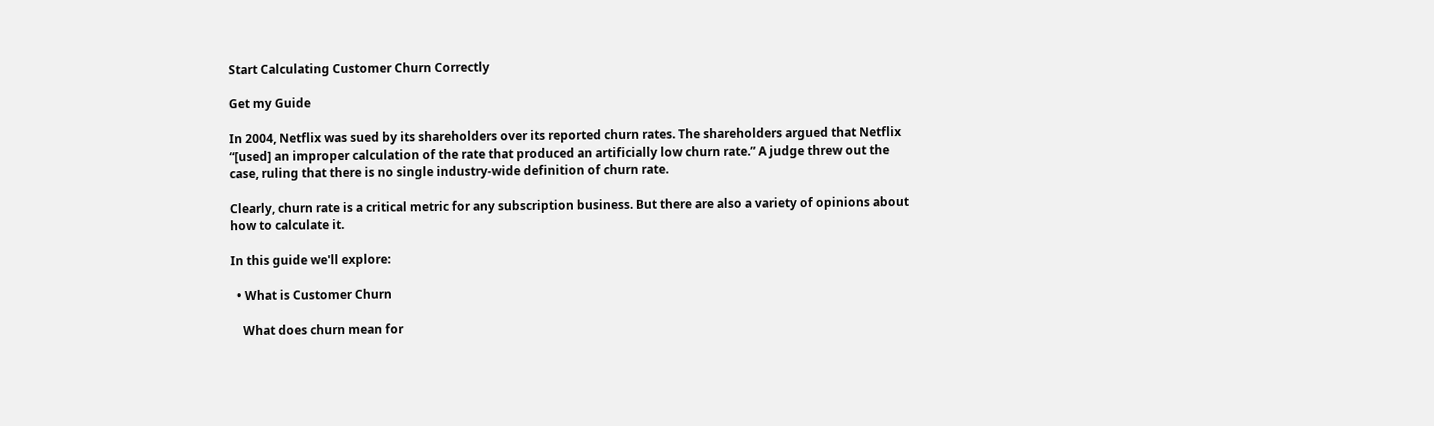Start Calculating Customer Churn Correctly

Get my Guide

In 2004, Netflix was sued by its shareholders over its reported churn rates. The shareholders argued that Netflix “[used] an improper calculation of the rate that produced an artificially low churn rate.” A judge threw out the case, ruling that there is no single industry-wide definition of churn rate.

Clearly, churn rate is a critical metric for any subscription business. But there are also a variety of opinions about how to calculate it.

In this guide we'll explore:

  • What is Customer Churn

    What does churn mean for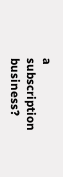a subscription business?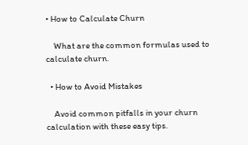• How to Calculate Churn

    What are the common formulas used to calculate churn.

  • How to Avoid Mistakes

    Avoid common pitfalls in your churn calculation with these easy tips.